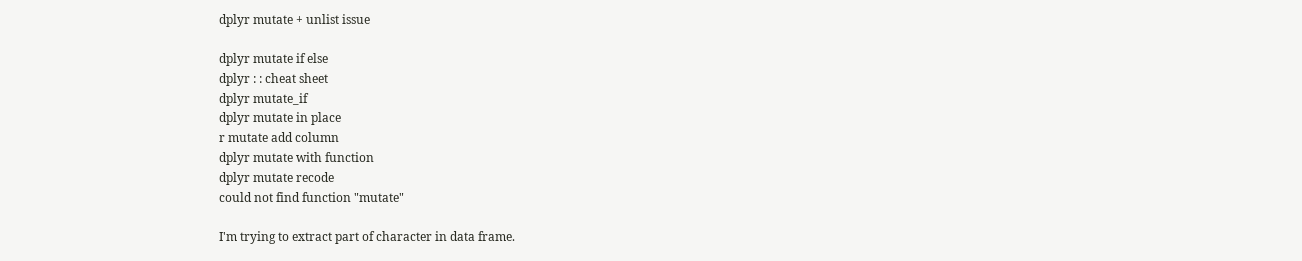dplyr mutate + unlist issue

dplyr mutate if else
dplyr : : cheat sheet
dplyr mutate_if
dplyr mutate in place
r mutate add column
dplyr mutate with function
dplyr mutate recode
could not find function "mutate"

I'm trying to extract part of character in data frame.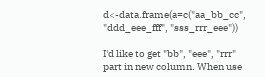d<-data.frame(a=c("aa_bb_cc", "ddd_eee_fff", "sss_rrr_eee"))

I'd like to get "bb", "eee", "rrr" part in new column. When use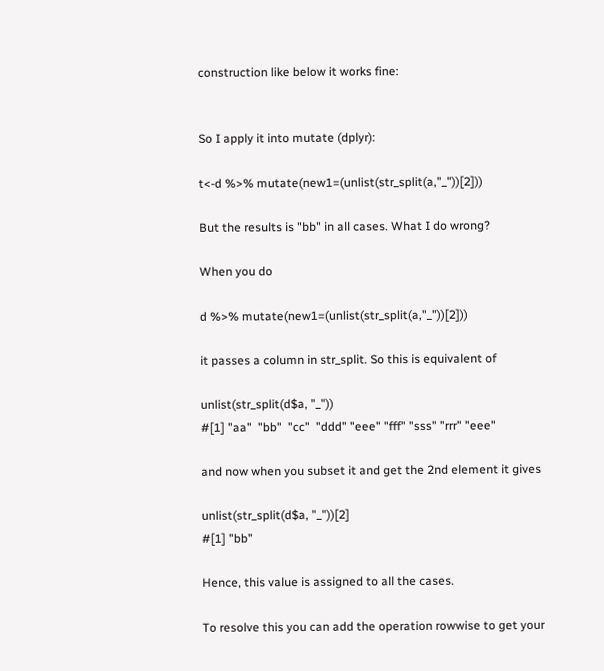construction like below it works fine:


So I apply it into mutate (dplyr):

t<-d %>% mutate(new1=(unlist(str_split(a,"_"))[2]))

But the results is "bb" in all cases. What I do wrong?

When you do

d %>% mutate(new1=(unlist(str_split(a,"_"))[2]))

it passes a column in str_split. So this is equivalent of

unlist(str_split(d$a, "_"))
#[1] "aa"  "bb"  "cc"  "ddd" "eee" "fff" "sss" "rrr" "eee"

and now when you subset it and get the 2nd element it gives

unlist(str_split(d$a, "_"))[2]
#[1] "bb"

Hence, this value is assigned to all the cases.

To resolve this you can add the operation rowwise to get your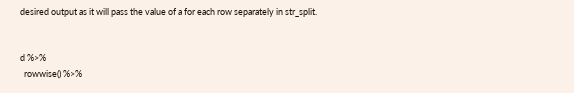desired output as it will pass the value of a for each row separately in str_split.


d %>%
  rowwise() %>%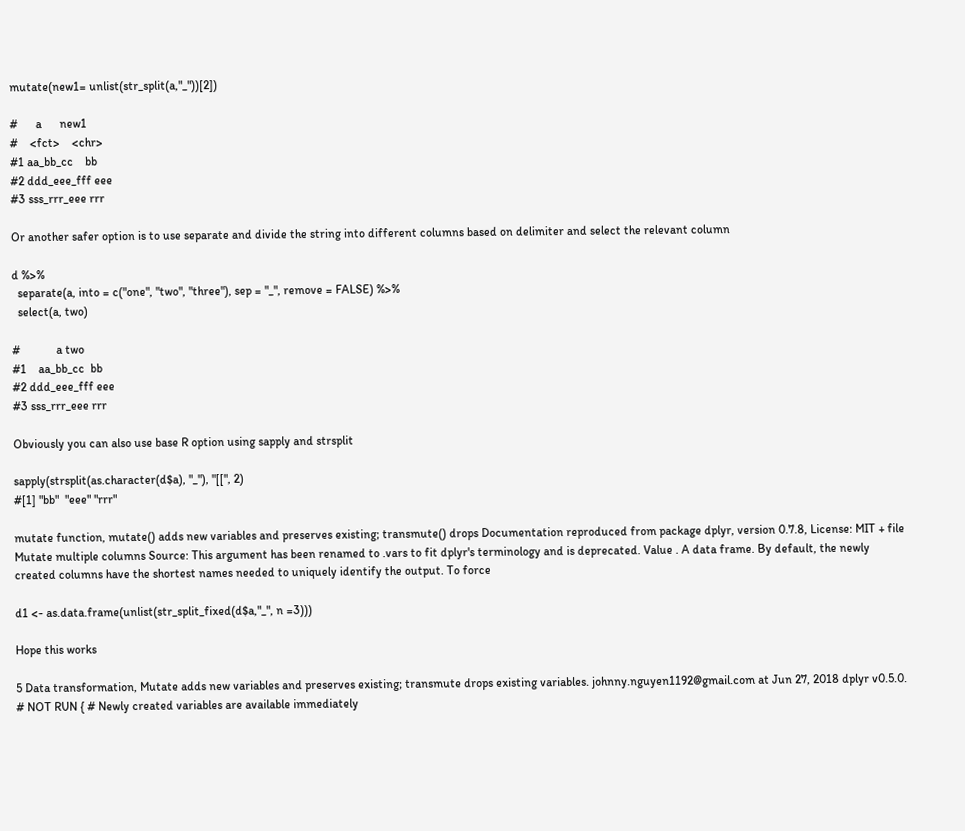mutate(new1= unlist(str_split(a,"_"))[2])

#      a      new1
#    <fct>    <chr>
#1 aa_bb_cc    bb
#2 ddd_eee_fff eee
#3 sss_rrr_eee rrr

Or another safer option is to use separate and divide the string into different columns based on delimiter and select the relevant column

d %>%
  separate(a, into = c("one", "two", "three"), sep = "_", remove = FALSE) %>%
  select(a, two)

#            a two
#1    aa_bb_cc  bb
#2 ddd_eee_fff eee
#3 sss_rrr_eee rrr

Obviously you can also use base R option using sapply and strsplit

sapply(strsplit(as.character(d$a), "_"), "[[", 2)
#[1] "bb"  "eee" "rrr"

mutate function, mutate() adds new variables and preserves existing; transmute() drops Documentation reproduced from package dplyr, version 0.7.8, License: MIT + file  Mutate multiple columns Source: This argument has been renamed to .vars to fit dplyr's terminology and is deprecated. Value . A data frame. By default, the newly created columns have the shortest names needed to uniquely identify the output. To force

d1 <- as.data.frame(unlist(str_split_fixed(d$a,"_", n =3)))

Hope this works

5 Data transformation, Mutate adds new variables and preserves existing; transmute drops existing variables. johnny.nguyen1192@gmail.com at Jun 27, 2018 dplyr v0.5.0. # NOT RUN { # Newly created variables are available immediately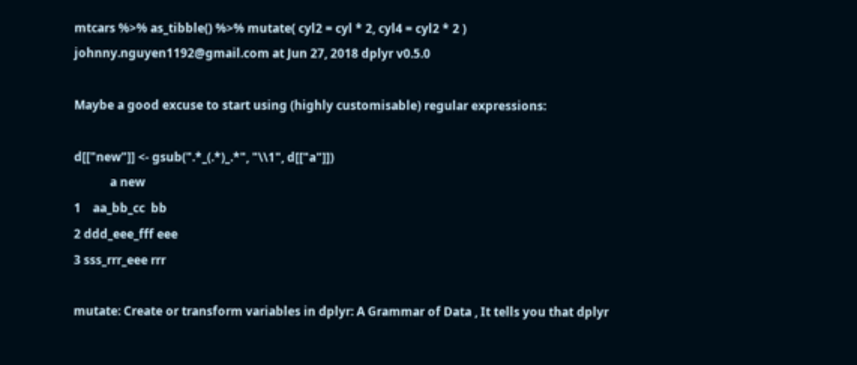mtcars %>% as_tibble() %>% mutate( cyl2 = cyl * 2, cyl4 = cyl2 * 2 ) johnny.nguyen1192@gmail.com at Jun 27, 2018 dplyr v0.5.0

Maybe a good excuse to start using (highly customisable) regular expressions:

d[["new"]] <- gsub(".*_(.*)_.*", "\\1", d[["a"]])
            a new
1    aa_bb_cc  bb
2 ddd_eee_fff eee
3 sss_rrr_eee rrr

mutate: Create or transform variables in dplyr: A Grammar of Data , It tells you that dplyr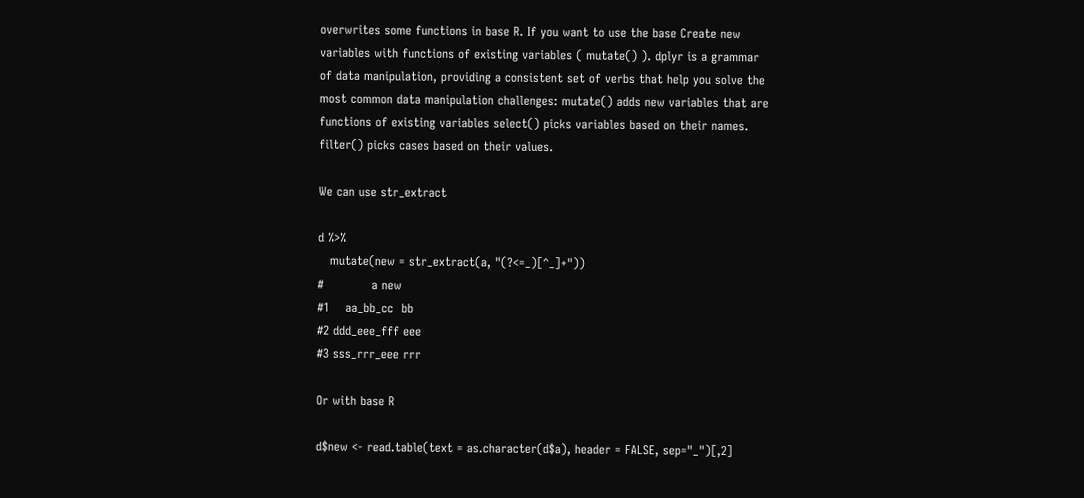overwrites some functions in base R. If you want to use the base Create new variables with functions of existing variables ( mutate() ). dplyr is a grammar of data manipulation, providing a consistent set of verbs that help you solve the most common data manipulation challenges: mutate() adds new variables that are functions of existing variables select() picks variables based on their names. filter() picks cases based on their values.

We can use str_extract

d %>%
   mutate(new = str_extract(a, "(?<=_)[^_]+"))
#            a new
#1    aa_bb_cc  bb
#2 ddd_eee_fff eee
#3 sss_rrr_eee rrr

Or with base R

d$new <- read.table(text = as.character(d$a), header = FALSE, sep="_")[,2]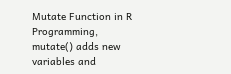Mutate Function in R Programming, mutate() adds new variables and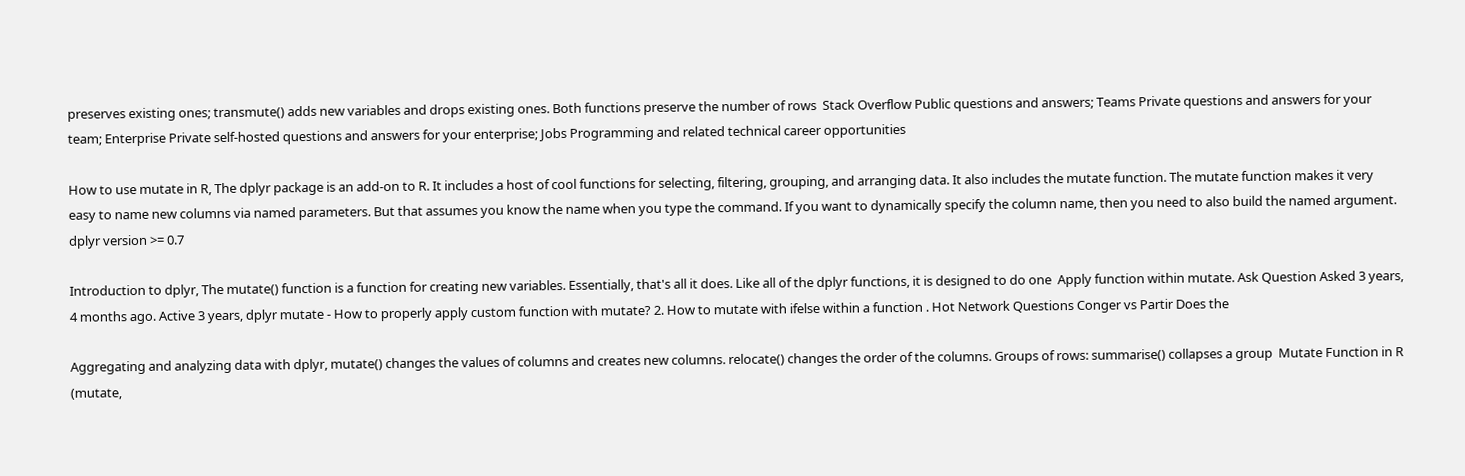preserves existing ones; transmute() adds new variables and drops existing ones. Both functions preserve the number of rows  Stack Overflow Public questions and answers; Teams Private questions and answers for your team; Enterprise Private self-hosted questions and answers for your enterprise; Jobs Programming and related technical career opportunities

How to use mutate in R, The dplyr package is an add-on to R. It includes a host of cool functions for selecting, filtering, grouping, and arranging data. It also includes the mutate function. The mutate function makes it very easy to name new columns via named parameters. But that assumes you know the name when you type the command. If you want to dynamically specify the column name, then you need to also build the named argument. dplyr version >= 0.7

Introduction to dplyr, The mutate() function is a function for creating new variables. Essentially, that's all it does. Like all of the dplyr functions, it is designed to do one  Apply function within mutate. Ask Question Asked 3 years, 4 months ago. Active 3 years, dplyr mutate - How to properly apply custom function with mutate? 2. How to mutate with ifelse within a function . Hot Network Questions Conger vs Partir Does the

Aggregating and analyzing data with dplyr, mutate() changes the values of columns and creates new columns. relocate() changes the order of the columns. Groups of rows: summarise() collapses a group  Mutate Function in R (mutate,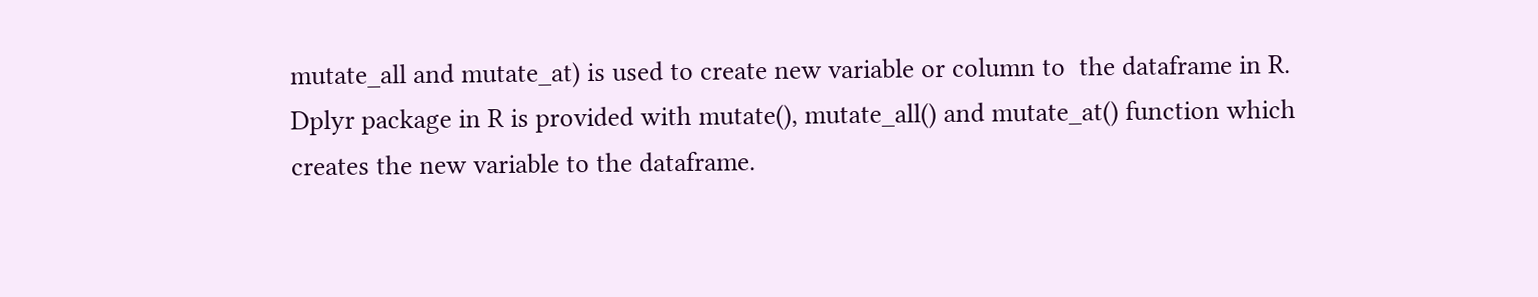mutate_all and mutate_at) is used to create new variable or column to  the dataframe in R.  Dplyr package in R is provided with mutate(), mutate_all() and mutate_at() function which creates the new variable to the dataframe.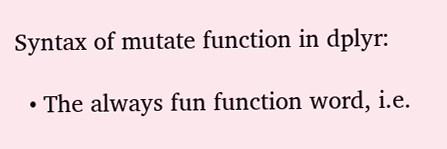Syntax of mutate function in dplyr:

  • The always fun function word, i.e.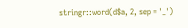stringr::word(d$a, 2, sep = '_')